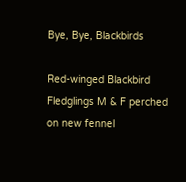Bye, Bye, Blackbirds

Red-winged Blackbird Fledglings M & F perched on new fennel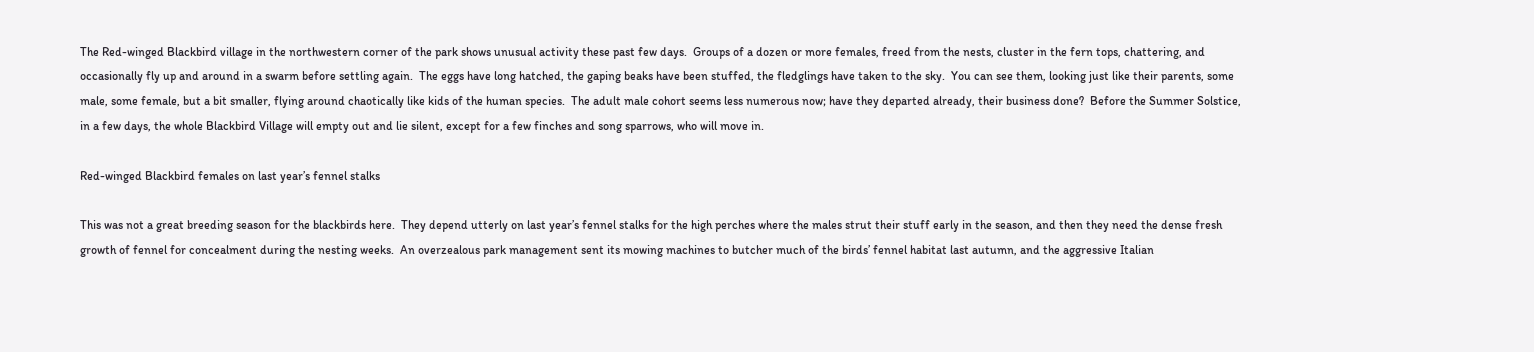The Red-winged Blackbird village in the northwestern corner of the park shows unusual activity these past few days.  Groups of a dozen or more females, freed from the nests, cluster in the fern tops, chattering, and occasionally fly up and around in a swarm before settling again.  The eggs have long hatched, the gaping beaks have been stuffed, the fledglings have taken to the sky.  You can see them, looking just like their parents, some male, some female, but a bit smaller, flying around chaotically like kids of the human species.  The adult male cohort seems less numerous now; have they departed already, their business done?  Before the Summer Solstice, in a few days, the whole Blackbird Village will empty out and lie silent, except for a few finches and song sparrows, who will move in.

Red-winged Blackbird females on last year’s fennel stalks

This was not a great breeding season for the blackbirds here.  They depend utterly on last year’s fennel stalks for the high perches where the males strut their stuff early in the season, and then they need the dense fresh growth of fennel for concealment during the nesting weeks.  An overzealous park management sent its mowing machines to butcher much of the birds’ fennel habitat last autumn, and the aggressive Italian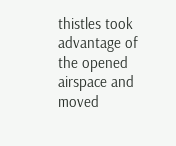thistles took advantage of the opened airspace and moved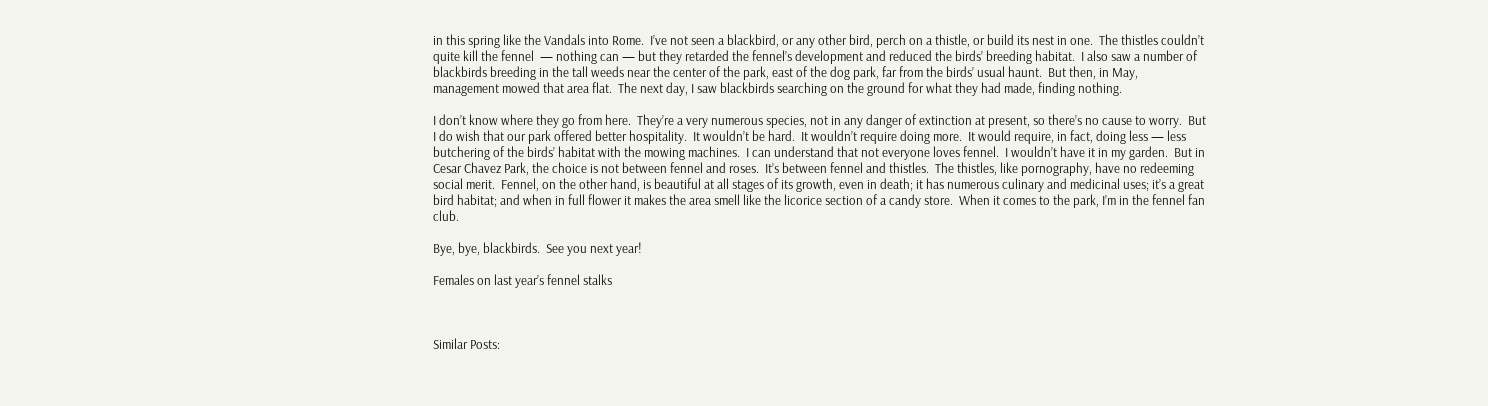in this spring like the Vandals into Rome.  I’ve not seen a blackbird, or any other bird, perch on a thistle, or build its nest in one.  The thistles couldn’t quite kill the fennel  — nothing can — but they retarded the fennel’s development and reduced the birds’ breeding habitat.  I also saw a number of blackbirds breeding in the tall weeds near the center of the park, east of the dog park, far from the birds’ usual haunt.  But then, in May, management mowed that area flat.  The next day, I saw blackbirds searching on the ground for what they had made, finding nothing.

I don’t know where they go from here.  They’re a very numerous species, not in any danger of extinction at present, so there’s no cause to worry.  But I do wish that our park offered better hospitality.  It wouldn’t be hard.  It wouldn’t require doing more.  It would require, in fact, doing less — less butchering of the birds’ habitat with the mowing machines.  I can understand that not everyone loves fennel.  I wouldn’t have it in my garden.  But in Cesar Chavez Park, the choice is not between fennel and roses.  It’s between fennel and thistles.  The thistles, like pornography, have no redeeming social merit.  Fennel, on the other hand, is beautiful at all stages of its growth, even in death; it has numerous culinary and medicinal uses; it’s a great bird habitat; and when in full flower it makes the area smell like the licorice section of a candy store.  When it comes to the park, I’m in the fennel fan club.

Bye, bye, blackbirds.  See you next year!

Females on last year’s fennel stalks



Similar Posts: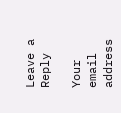Leave a Reply

Your email address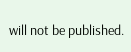will not be published.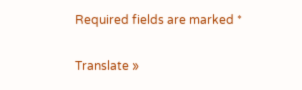Required fields are marked *

Translate »